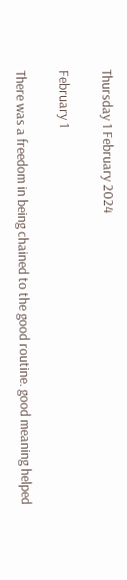Thursday 1 February 2024

February 1

There was a freedom in being chained to the good routine. good meaning helped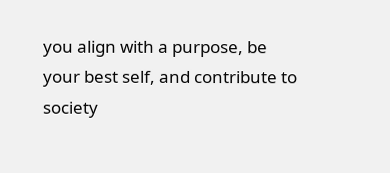you align with a purpose, be your best self, and contribute to society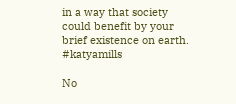in a way that society could benefit by your brief existence on earth.   #katyamills

No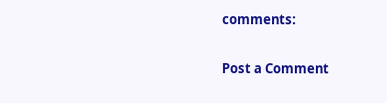comments:

Post a Comment